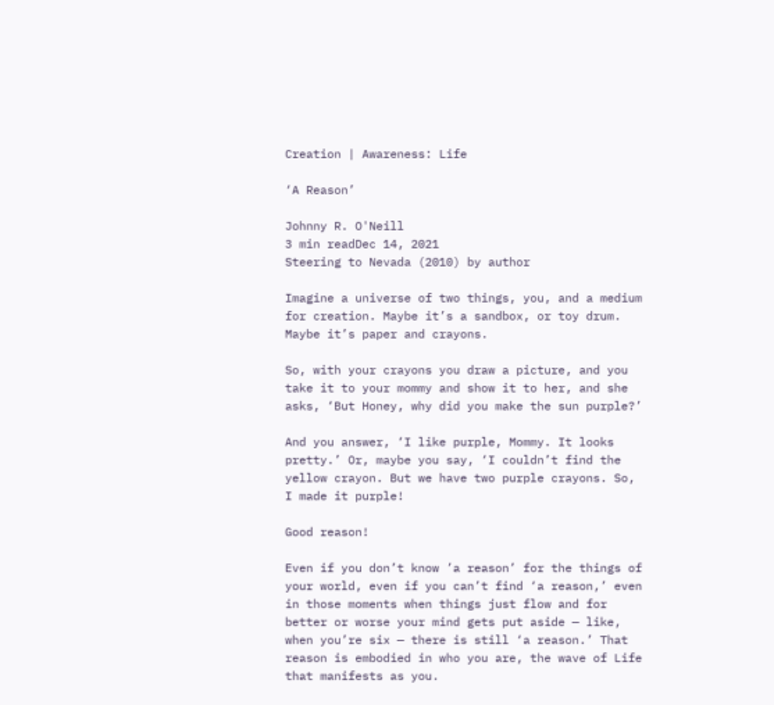Creation | Awareness: Life

‘A Reason’

Johnny R. O'Neill
3 min readDec 14, 2021
Steering to Nevada (2010) by author

Imagine a universe of two things, you, and a medium for creation. Maybe it’s a sandbox, or toy drum. Maybe it’s paper and crayons.

So, with your crayons you draw a picture, and you take it to your mommy and show it to her, and she asks, ‘But Honey, why did you make the sun purple?’

And you answer, ‘I like purple, Mommy. It looks pretty.’ Or, maybe you say, ‘I couldn’t find the yellow crayon. But we have two purple crayons. So, I made it purple!

Good reason!

Even if you don’t know ’a reason’ for the things of your world, even if you can’t find ‘a reason,’ even in those moments when things just flow and for better or worse your mind gets put aside — like, when you’re six — there is still ‘a reason.’ That reason is embodied in who you are, the wave of Life that manifests as you.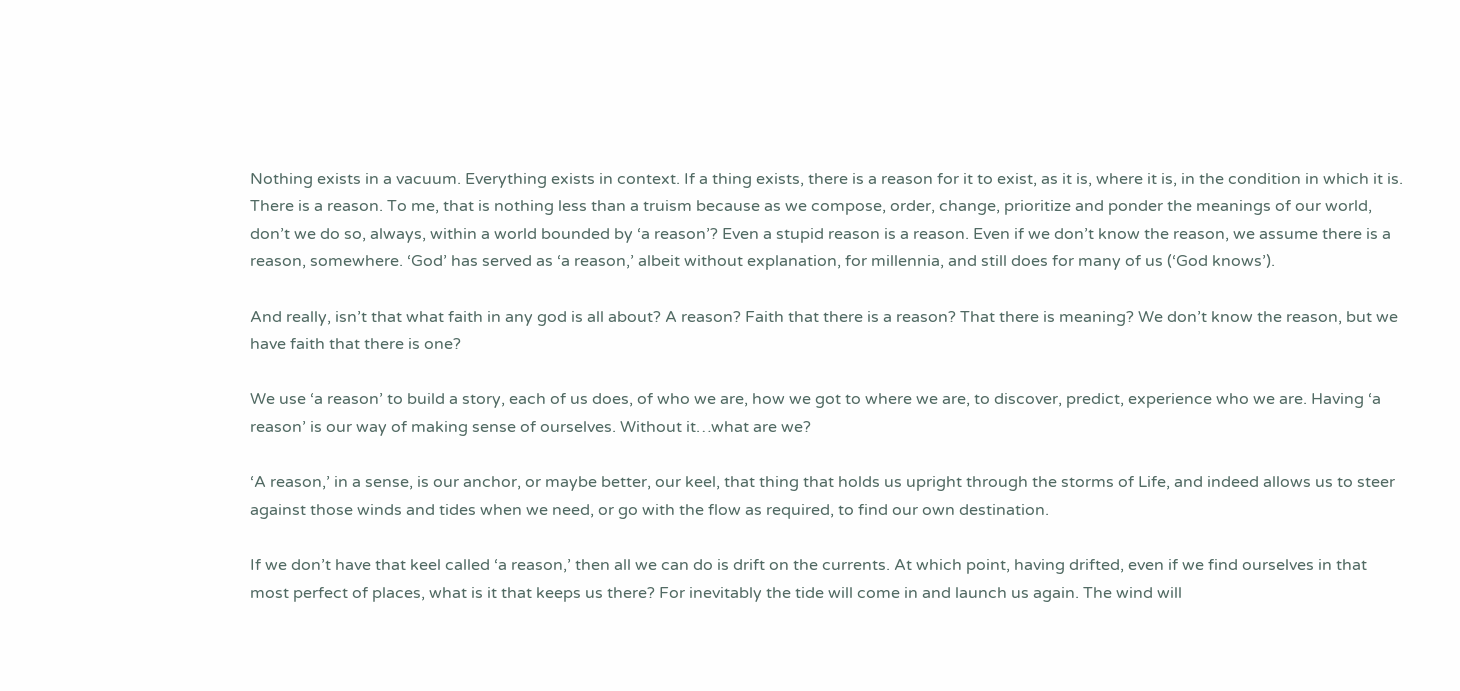Nothing exists in a vacuum. Everything exists in context. If a thing exists, there is a reason for it to exist, as it is, where it is, in the condition in which it is. There is a reason. To me, that is nothing less than a truism because as we compose, order, change, prioritize and ponder the meanings of our world, don’t we do so, always, within a world bounded by ‘a reason’? Even a stupid reason is a reason. Even if we don’t know the reason, we assume there is a reason, somewhere. ‘God’ has served as ‘a reason,’ albeit without explanation, for millennia, and still does for many of us (‘God knows’).

And really, isn’t that what faith in any god is all about? A reason? Faith that there is a reason? That there is meaning? We don’t know the reason, but we have faith that there is one?

We use ‘a reason’ to build a story, each of us does, of who we are, how we got to where we are, to discover, predict, experience who we are. Having ‘a reason’ is our way of making sense of ourselves. Without it…what are we?

‘A reason,’ in a sense, is our anchor, or maybe better, our keel, that thing that holds us upright through the storms of Life, and indeed allows us to steer against those winds and tides when we need, or go with the flow as required, to find our own destination.

If we don’t have that keel called ‘a reason,’ then all we can do is drift on the currents. At which point, having drifted, even if we find ourselves in that most perfect of places, what is it that keeps us there? For inevitably the tide will come in and launch us again. The wind will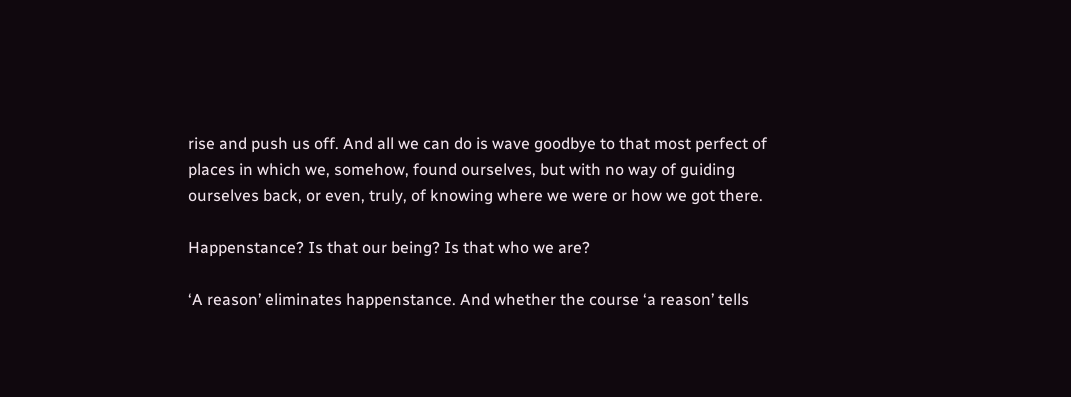rise and push us off. And all we can do is wave goodbye to that most perfect of places in which we, somehow, found ourselves, but with no way of guiding ourselves back, or even, truly, of knowing where we were or how we got there.

Happenstance? Is that our being? Is that who we are?

‘A reason’ eliminates happenstance. And whether the course ‘a reason’ tells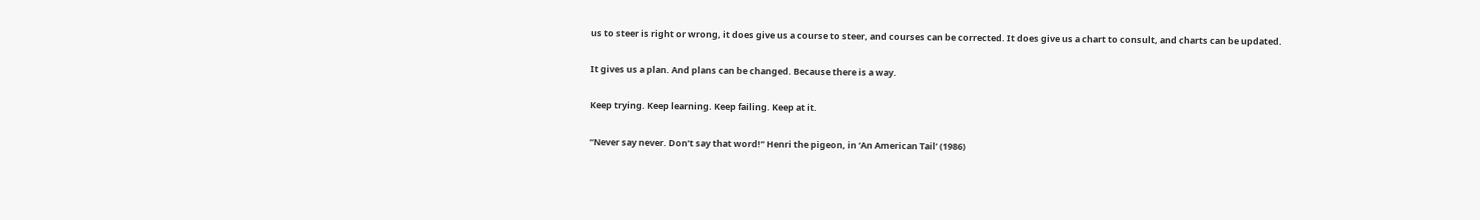us to steer is right or wrong, it does give us a course to steer, and courses can be corrected. It does give us a chart to consult, and charts can be updated.

It gives us a plan. And plans can be changed. Because there is a way.

Keep trying. Keep learning. Keep failing. Keep at it.

“Never say never. Don’t say that word!” Henri the pigeon, in ‘An American Tail’ (1986)